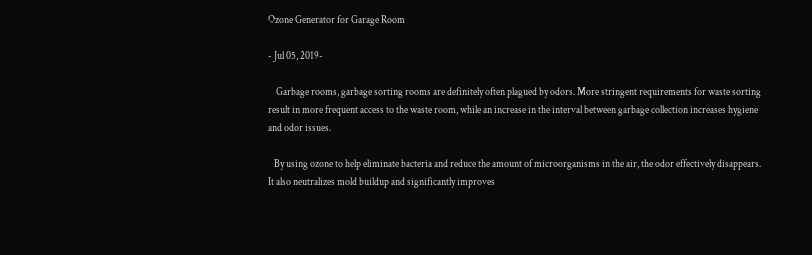Ozone Generator for Garage Room

- Jul 05, 2019-

    Garbage rooms, garbage sorting rooms are definitely often plagued by odors. More stringent requirements for waste sorting result in more frequent access to the waste room, while an increase in the interval between garbage collection increases hygiene and odor issues.

   By using ozone to help eliminate bacteria and reduce the amount of microorganisms in the air, the odor effectively disappears. It also neutralizes mold buildup and significantly improves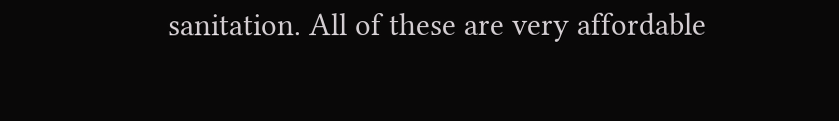sanitation. All of these are very affordable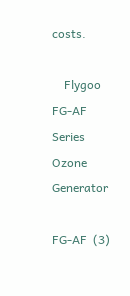costs.

    Flygoo FG-AF Series Ozone Generator

FG-AF  (3)